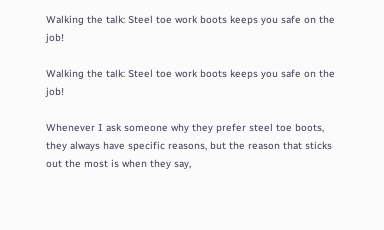Walking the talk: Steel toe work boots keeps you safe on the job!

Walking the talk: Steel toe work boots keeps you safe on the job!

Whenever I ask someone why they prefer steel toe boots, they always have specific reasons, but the reason that sticks out the most is when they say,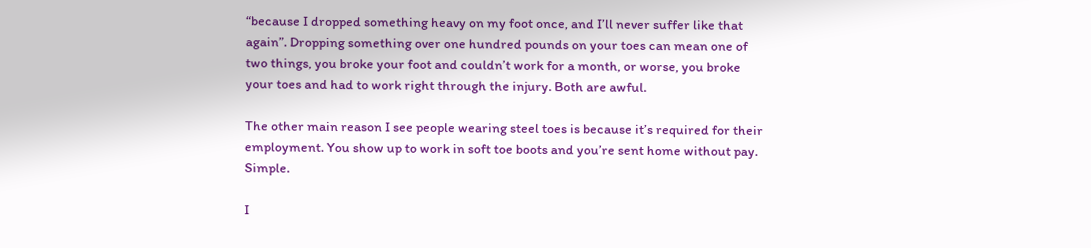“because I dropped something heavy on my foot once, and I’ll never suffer like that again”. Dropping something over one hundred pounds on your toes can mean one of two things, you broke your foot and couldn’t work for a month, or worse, you broke your toes and had to work right through the injury. Both are awful.

The other main reason I see people wearing steel toes is because it’s required for their employment. You show up to work in soft toe boots and you’re sent home without pay. Simple.

I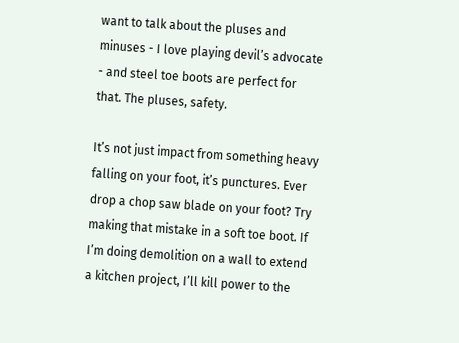want to talk about the pluses and minuses - I love playing devil’s advocate - and steel toe boots are perfect for that. The pluses, safety.

It’s not just impact from something heavy falling on your foot, it’s punctures. Ever drop a chop saw blade on your foot? Try making that mistake in a soft toe boot. If I’m doing demolition on a wall to extend a kitchen project, I’ll kill power to the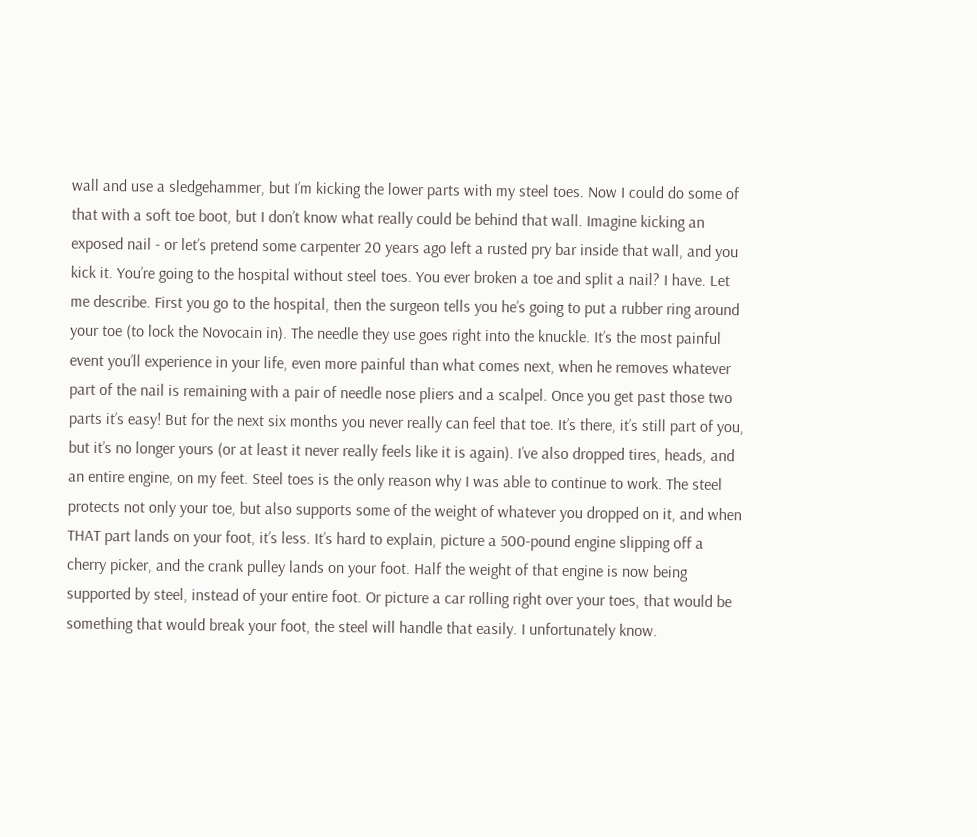wall and use a sledgehammer, but I’m kicking the lower parts with my steel toes. Now I could do some of that with a soft toe boot, but I don’t know what really could be behind that wall. Imagine kicking an exposed nail - or let’s pretend some carpenter 20 years ago left a rusted pry bar inside that wall, and you kick it. You’re going to the hospital without steel toes. You ever broken a toe and split a nail? I have. Let me describe. First you go to the hospital, then the surgeon tells you he’s going to put a rubber ring around your toe (to lock the Novocain in). The needle they use goes right into the knuckle. It’s the most painful event you’ll experience in your life, even more painful than what comes next, when he removes whatever part of the nail is remaining with a pair of needle nose pliers and a scalpel. Once you get past those two parts it’s easy! But for the next six months you never really can feel that toe. It’s there, it’s still part of you, but it’s no longer yours (or at least it never really feels like it is again). I’ve also dropped tires, heads, and an entire engine, on my feet. Steel toes is the only reason why I was able to continue to work. The steel protects not only your toe, but also supports some of the weight of whatever you dropped on it, and when THAT part lands on your foot, it’s less. It’s hard to explain, picture a 500-pound engine slipping off a cherry picker, and the crank pulley lands on your foot. Half the weight of that engine is now being supported by steel, instead of your entire foot. Or picture a car rolling right over your toes, that would be something that would break your foot, the steel will handle that easily. I unfortunately know.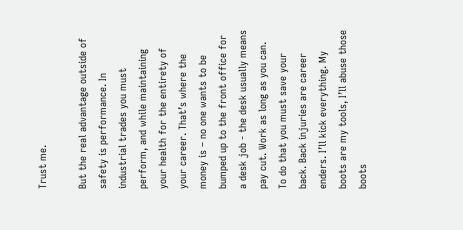Trust me.

But the real advantage outside of safety is performance. In industrial trades you must perform, and while maintaining your health for the entirety of your career. That’s where the money is – no one wants to be bumped up to the front office for a desk job - the desk usually means pay cut. Work as long as you can. To do that you must save your back. Back injuries are career enders. I’ll kick everything. My boots are my tools, I’ll abuse those boots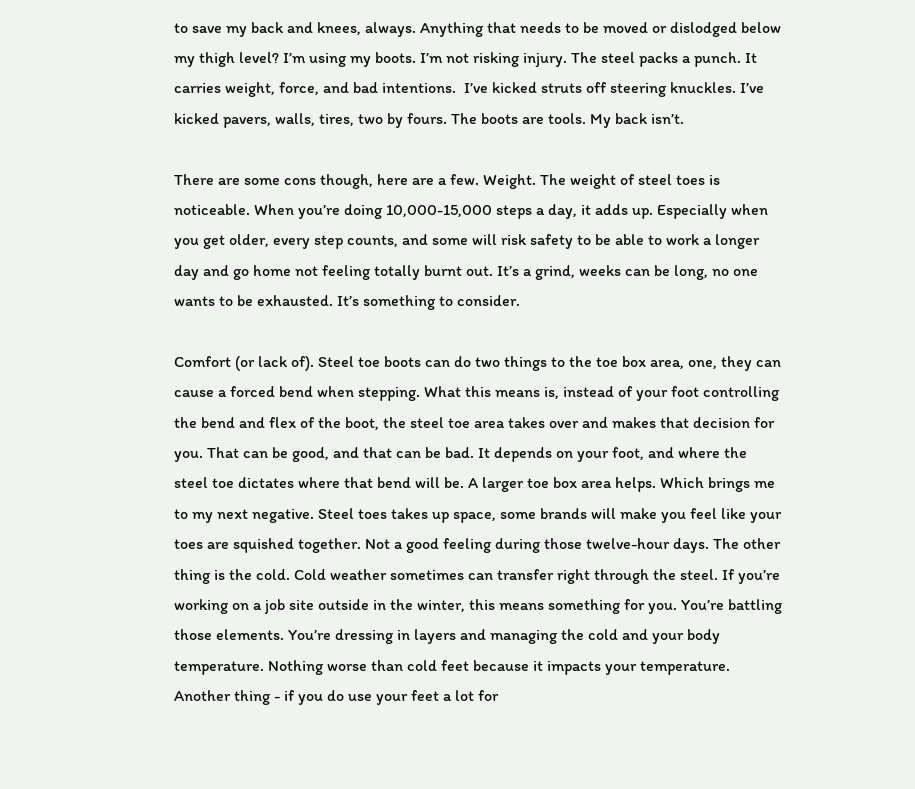to save my back and knees, always. Anything that needs to be moved or dislodged below my thigh level? I’m using my boots. I’m not risking injury. The steel packs a punch. It carries weight, force, and bad intentions.  I’ve kicked struts off steering knuckles. I’ve kicked pavers, walls, tires, two by fours. The boots are tools. My back isn’t.

There are some cons though, here are a few. Weight. The weight of steel toes is noticeable. When you’re doing 10,000-15,000 steps a day, it adds up. Especially when you get older, every step counts, and some will risk safety to be able to work a longer day and go home not feeling totally burnt out. It’s a grind, weeks can be long, no one wants to be exhausted. It’s something to consider.

Comfort (or lack of). Steel toe boots can do two things to the toe box area, one, they can cause a forced bend when stepping. What this means is, instead of your foot controlling the bend and flex of the boot, the steel toe area takes over and makes that decision for you. That can be good, and that can be bad. It depends on your foot, and where the steel toe dictates where that bend will be. A larger toe box area helps. Which brings me to my next negative. Steel toes takes up space, some brands will make you feel like your toes are squished together. Not a good feeling during those twelve-hour days. The other thing is the cold. Cold weather sometimes can transfer right through the steel. If you’re working on a job site outside in the winter, this means something for you. You’re battling those elements. You’re dressing in layers and managing the cold and your body temperature. Nothing worse than cold feet because it impacts your temperature. Another thing - if you do use your feet a lot for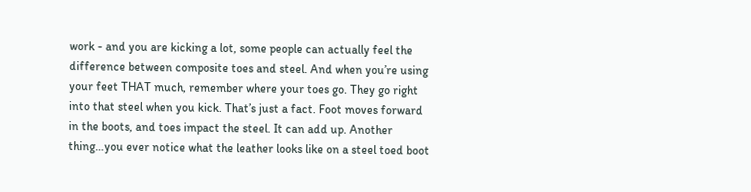work - and you are kicking a lot, some people can actually feel the difference between composite toes and steel. And when you’re using your feet THAT much, remember where your toes go. They go right into that steel when you kick. That’s just a fact. Foot moves forward in the boots, and toes impact the steel. It can add up. Another thing…you ever notice what the leather looks like on a steel toed boot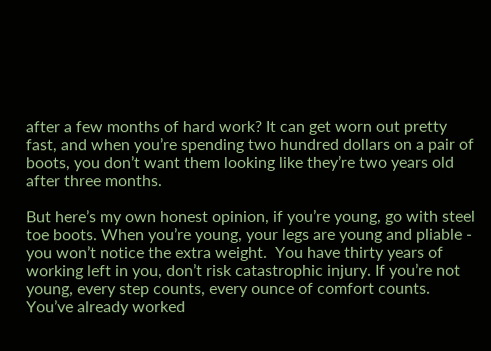after a few months of hard work? It can get worn out pretty fast, and when you’re spending two hundred dollars on a pair of boots, you don’t want them looking like they’re two years old after three months.

But here’s my own honest opinion, if you’re young, go with steel toe boots. When you’re young, your legs are young and pliable - you won’t notice the extra weight.  You have thirty years of working left in you, don’t risk catastrophic injury. If you’re not young, every step counts, every ounce of comfort counts. You’ve already worked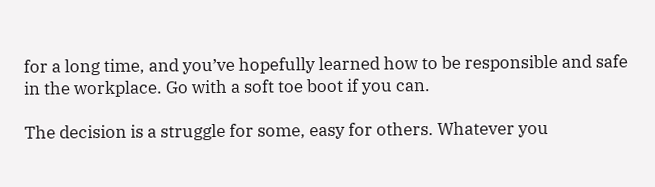for a long time, and you’ve hopefully learned how to be responsible and safe in the workplace. Go with a soft toe boot if you can.

The decision is a struggle for some, easy for others. Whatever you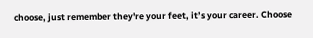choose, just remember they're your feet, it’s your career. Choose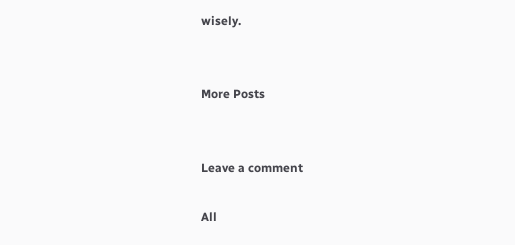wisely.


More Posts


Leave a comment

All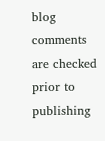blog comments are checked prior to publishing